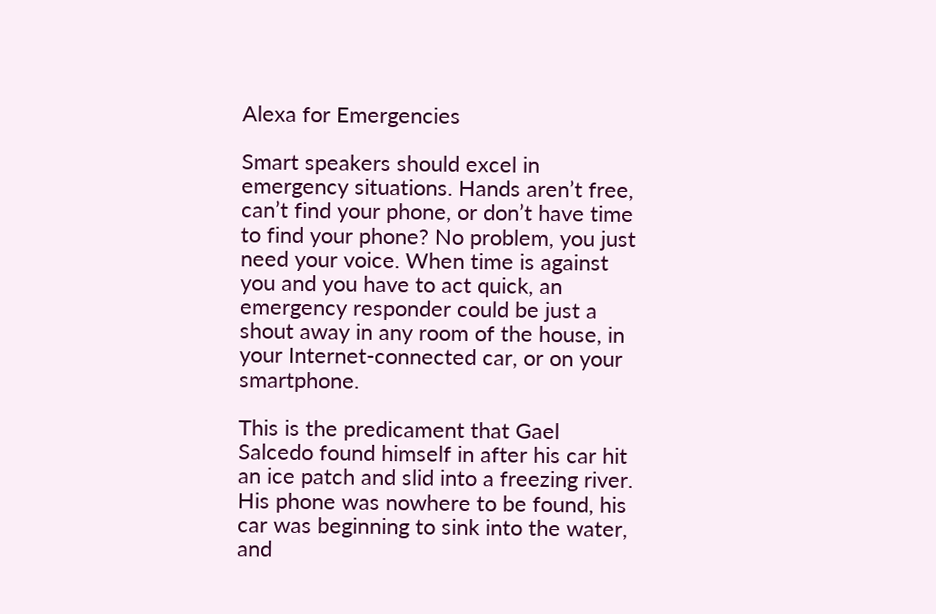Alexa for Emergencies

Smart speakers should excel in emergency situations. Hands aren’t free, can’t find your phone, or don’t have time to find your phone? No problem, you just need your voice. When time is against you and you have to act quick, an emergency responder could be just a shout away in any room of the house, in your Internet-connected car, or on your smartphone.

This is the predicament that Gael Salcedo found himself in after his car hit an ice patch and slid into a freezing river. His phone was nowhere to be found, his car was beginning to sink into the water, and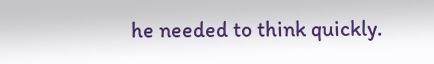he needed to think quickly.